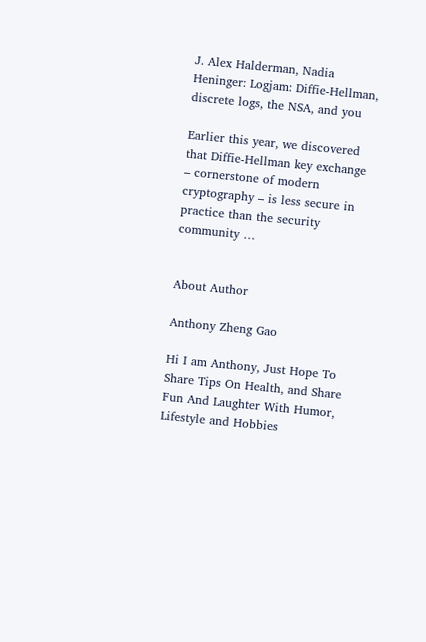J. Alex Halderman, Nadia Heninger: Logjam: Diffie-Hellman, discrete logs, the NSA, and you

Earlier this year, we discovered that Diffie-Hellman key exchange – cornerstone of modern cryptography – is less secure in practice than the security community …


About Author

Anthony Zheng Gao

Hi I am Anthony, Just Hope To Share Tips On Health, and Share Fun And Laughter With Humor, Lifestyle and Hobbies